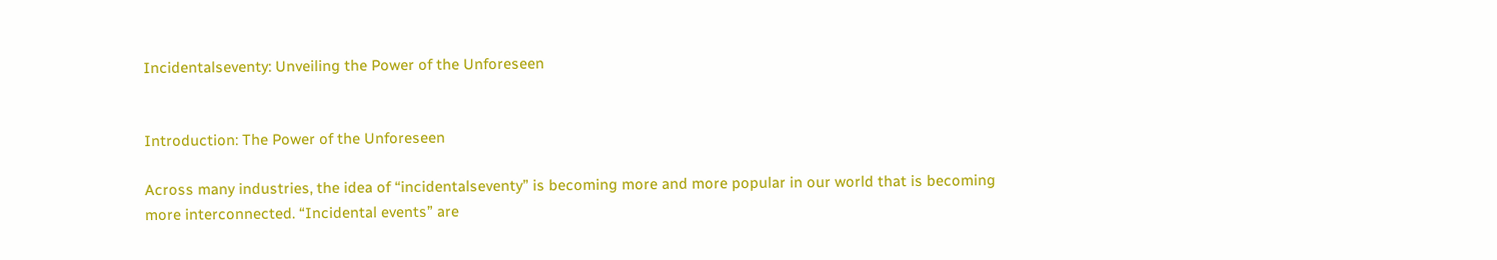Incidentalseventy: Unveiling the Power of the Unforeseen


Introduction: The Power of the Unforeseen

Across many industries, the idea of “incidentalseventy” is becoming more and more popular in our world that is becoming more interconnected. “Incidental events” are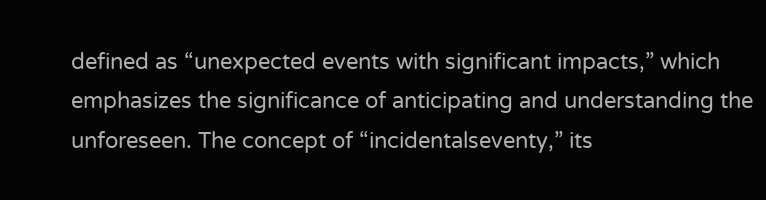defined as “unexpected events with significant impacts,” which emphasizes the significance of anticipating and understanding the unforeseen. The concept of “incidentalseventy,” its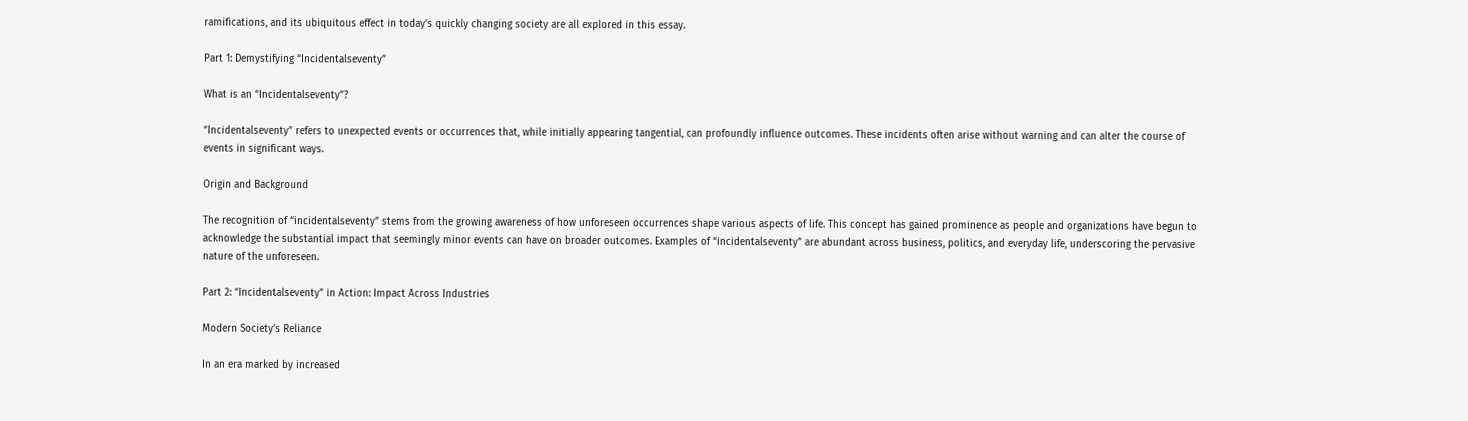ramifications, and its ubiquitous effect in today’s quickly changing society are all explored in this essay.

Part 1: Demystifying “Incidentalseventy”

What is an “Incidentalseventy”?

“Incidentalseventy” refers to unexpected events or occurrences that, while initially appearing tangential, can profoundly influence outcomes. These incidents often arise without warning and can alter the course of events in significant ways.

Origin and Background

The recognition of “incidentalseventy” stems from the growing awareness of how unforeseen occurrences shape various aspects of life. This concept has gained prominence as people and organizations have begun to acknowledge the substantial impact that seemingly minor events can have on broader outcomes. Examples of “incidentalseventy” are abundant across business, politics, and everyday life, underscoring the pervasive nature of the unforeseen.

Part 2: “Incidentalseventy” in Action: Impact Across Industries

Modern Society’s Reliance

In an era marked by increased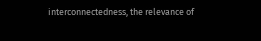interconnectedness, the relevance of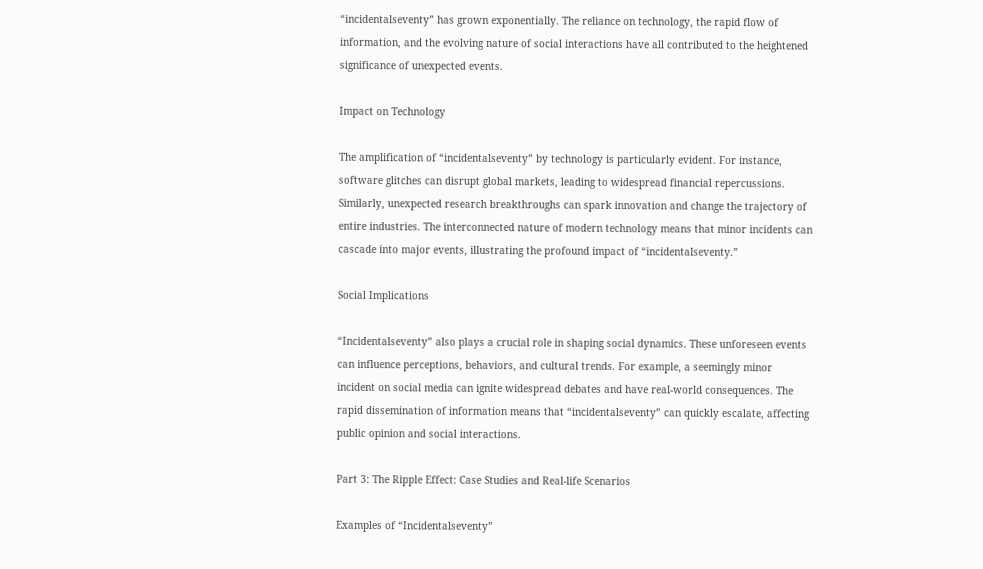“incidentalseventy” has grown exponentially. The reliance on technology, the rapid flow of information, and the evolving nature of social interactions have all contributed to the heightened significance of unexpected events.

Impact on Technology

The amplification of “incidentalseventy” by technology is particularly evident. For instance, software glitches can disrupt global markets, leading to widespread financial repercussions. Similarly, unexpected research breakthroughs can spark innovation and change the trajectory of entire industries. The interconnected nature of modern technology means that minor incidents can cascade into major events, illustrating the profound impact of “incidentalseventy.”

Social Implications

“Incidentalseventy” also plays a crucial role in shaping social dynamics. These unforeseen events can influence perceptions, behaviors, and cultural trends. For example, a seemingly minor incident on social media can ignite widespread debates and have real-world consequences. The rapid dissemination of information means that “incidentalseventy” can quickly escalate, affecting public opinion and social interactions.

Part 3: The Ripple Effect: Case Studies and Real-life Scenarios

Examples of “Incidentalseventy”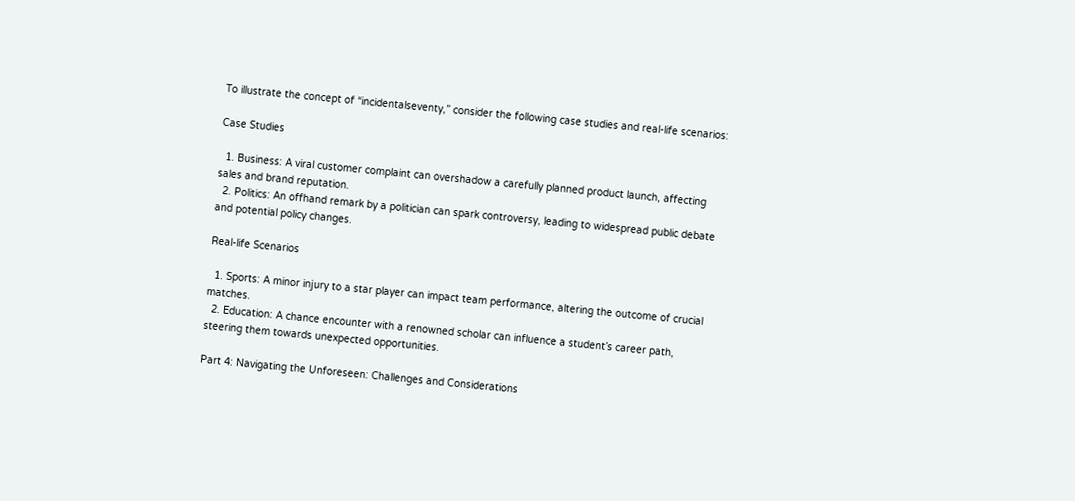To illustrate the concept of “incidentalseventy,” consider the following case studies and real-life scenarios:

Case Studies

  1. Business: A viral customer complaint can overshadow a carefully planned product launch, affecting sales and brand reputation.
  2. Politics: An offhand remark by a politician can spark controversy, leading to widespread public debate and potential policy changes.

Real-life Scenarios

  1. Sports: A minor injury to a star player can impact team performance, altering the outcome of crucial matches.
  2. Education: A chance encounter with a renowned scholar can influence a student’s career path, steering them towards unexpected opportunities.

Part 4: Navigating the Unforeseen: Challenges and Considerations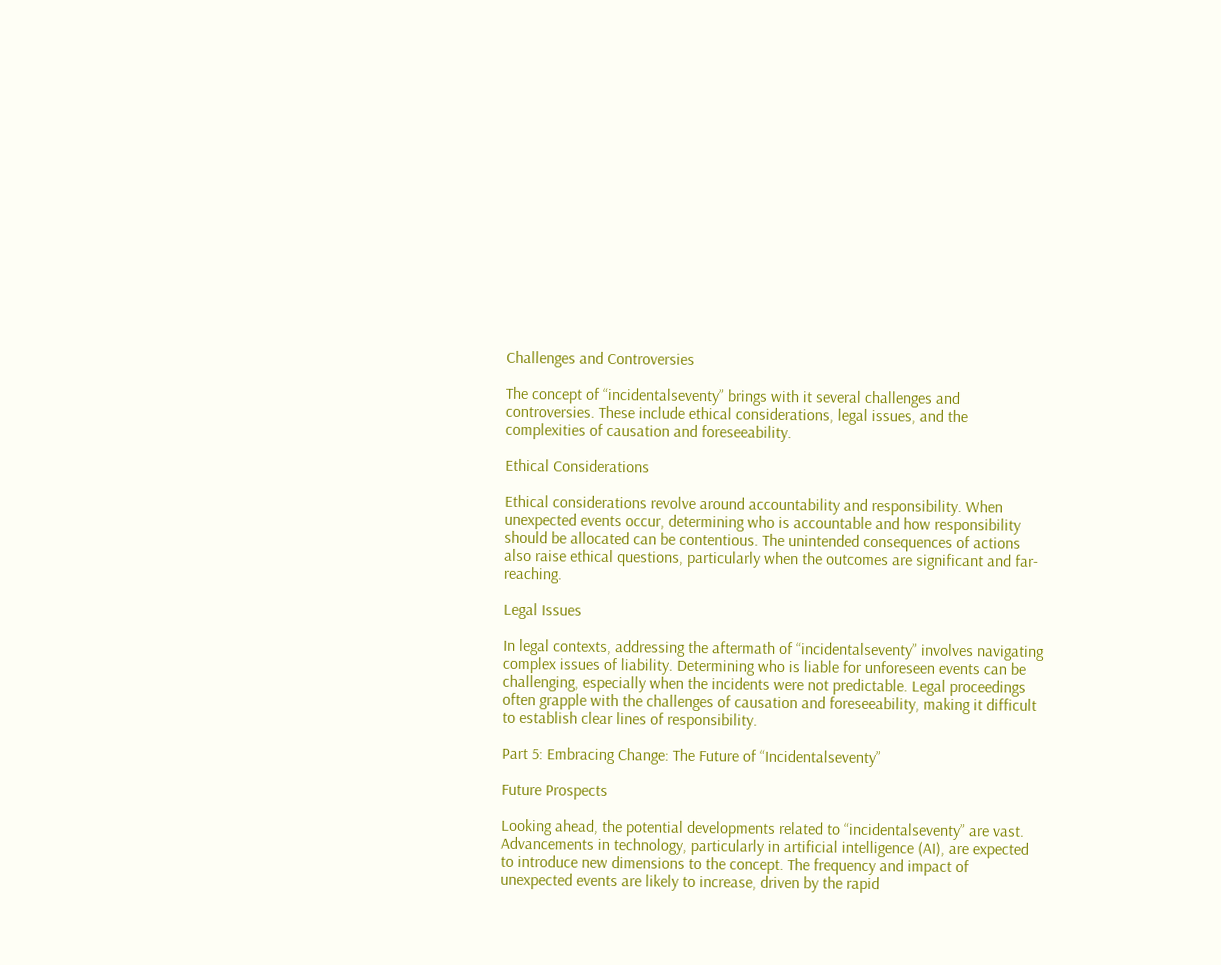Challenges and Controversies

The concept of “incidentalseventy” brings with it several challenges and controversies. These include ethical considerations, legal issues, and the complexities of causation and foreseeability.

Ethical Considerations

Ethical considerations revolve around accountability and responsibility. When unexpected events occur, determining who is accountable and how responsibility should be allocated can be contentious. The unintended consequences of actions also raise ethical questions, particularly when the outcomes are significant and far-reaching.

Legal Issues

In legal contexts, addressing the aftermath of “incidentalseventy” involves navigating complex issues of liability. Determining who is liable for unforeseen events can be challenging, especially when the incidents were not predictable. Legal proceedings often grapple with the challenges of causation and foreseeability, making it difficult to establish clear lines of responsibility.

Part 5: Embracing Change: The Future of “Incidentalseventy”

Future Prospects

Looking ahead, the potential developments related to “incidentalseventy” are vast. Advancements in technology, particularly in artificial intelligence (AI), are expected to introduce new dimensions to the concept. The frequency and impact of unexpected events are likely to increase, driven by the rapid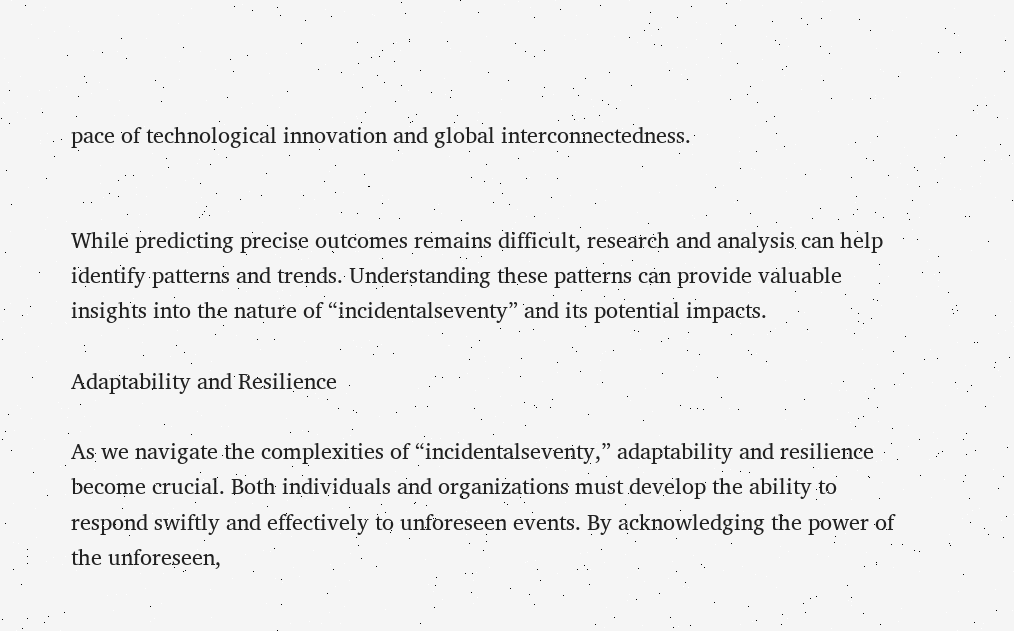pace of technological innovation and global interconnectedness.


While predicting precise outcomes remains difficult, research and analysis can help identify patterns and trends. Understanding these patterns can provide valuable insights into the nature of “incidentalseventy” and its potential impacts.

Adaptability and Resilience

As we navigate the complexities of “incidentalseventy,” adaptability and resilience become crucial. Both individuals and organizations must develop the ability to respond swiftly and effectively to unforeseen events. By acknowledging the power of the unforeseen,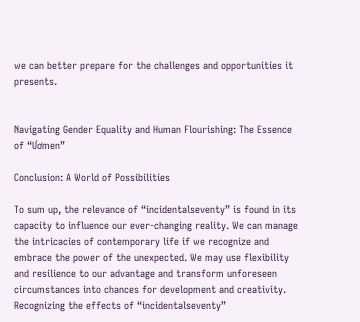we can better prepare for the challenges and opportunities it presents.


Navigating Gender Equality and Human Flourishing: The Essence of “Ươmen”

Conclusion: A World of Possibilities

To sum up, the relevance of “incidentalseventy” is found in its capacity to influence our ever-changing reality. We can manage the intricacies of contemporary life if we recognize and embrace the power of the unexpected. We may use flexibility and resilience to our advantage and transform unforeseen circumstances into chances for development and creativity. Recognizing the effects of “incidentalseventy”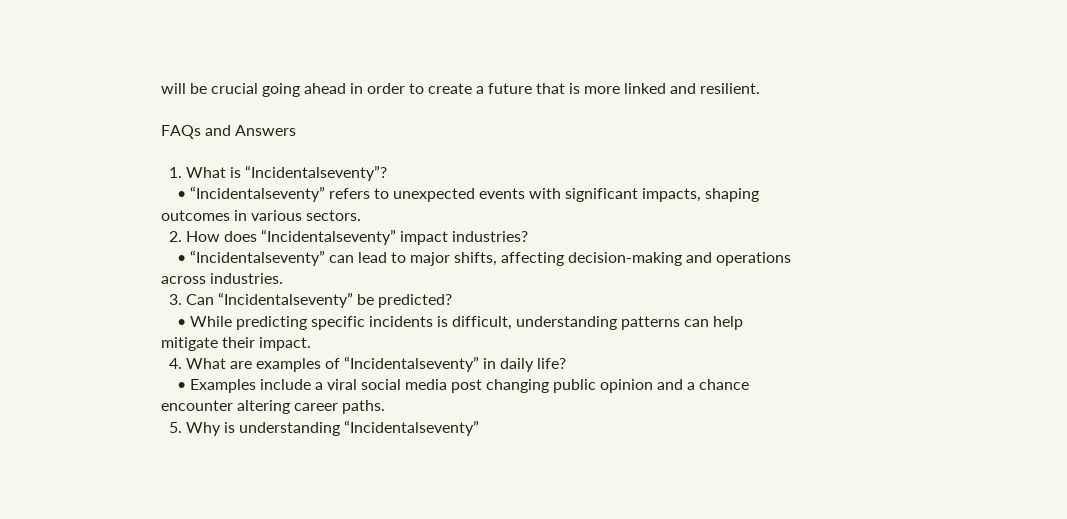will be crucial going ahead in order to create a future that is more linked and resilient.

FAQs and Answers

  1. What is “Incidentalseventy”?
    • “Incidentalseventy” refers to unexpected events with significant impacts, shaping outcomes in various sectors.
  2. How does “Incidentalseventy” impact industries?
    • “Incidentalseventy” can lead to major shifts, affecting decision-making and operations across industries.
  3. Can “Incidentalseventy” be predicted?
    • While predicting specific incidents is difficult, understanding patterns can help mitigate their impact.
  4. What are examples of “Incidentalseventy” in daily life?
    • Examples include a viral social media post changing public opinion and a chance encounter altering career paths.
  5. Why is understanding “Incidentalseventy”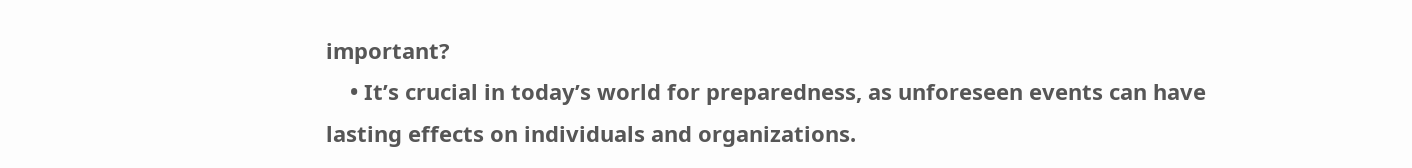important?
    • It’s crucial in today’s world for preparedness, as unforeseen events can have lasting effects on individuals and organizations.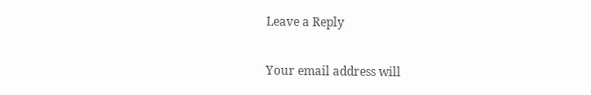Leave a Reply

Your email address will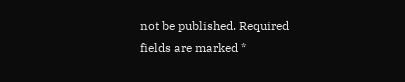not be published. Required fields are marked *